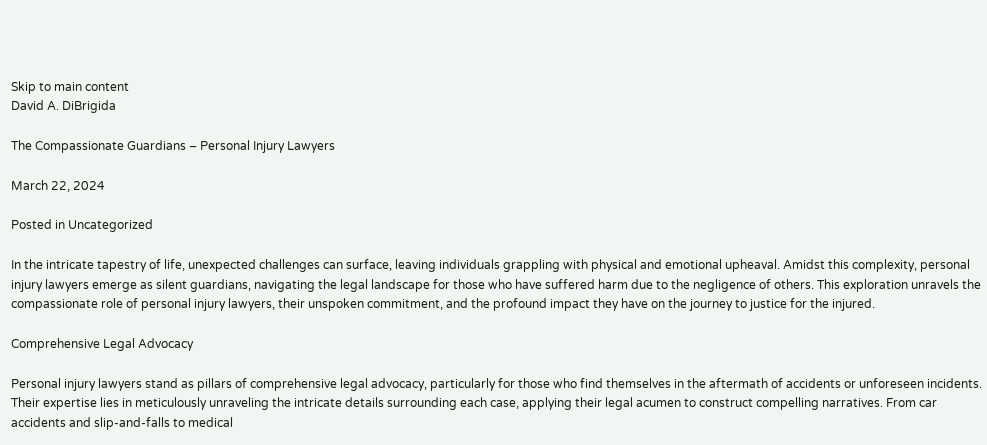Skip to main content
David A. DiBrigida

The Compassionate Guardians – Personal Injury Lawyers

March 22, 2024

Posted in Uncategorized

In the intricate tapestry of life, unexpected challenges can surface, leaving individuals grappling with physical and emotional upheaval. Amidst this complexity, personal injury lawyers emerge as silent guardians, navigating the legal landscape for those who have suffered harm due to the negligence of others. This exploration unravels the compassionate role of personal injury lawyers, their unspoken commitment, and the profound impact they have on the journey to justice for the injured.

Comprehensive Legal Advocacy

Personal injury lawyers stand as pillars of comprehensive legal advocacy, particularly for those who find themselves in the aftermath of accidents or unforeseen incidents. Their expertise lies in meticulously unraveling the intricate details surrounding each case, applying their legal acumen to construct compelling narratives. From car accidents and slip-and-falls to medical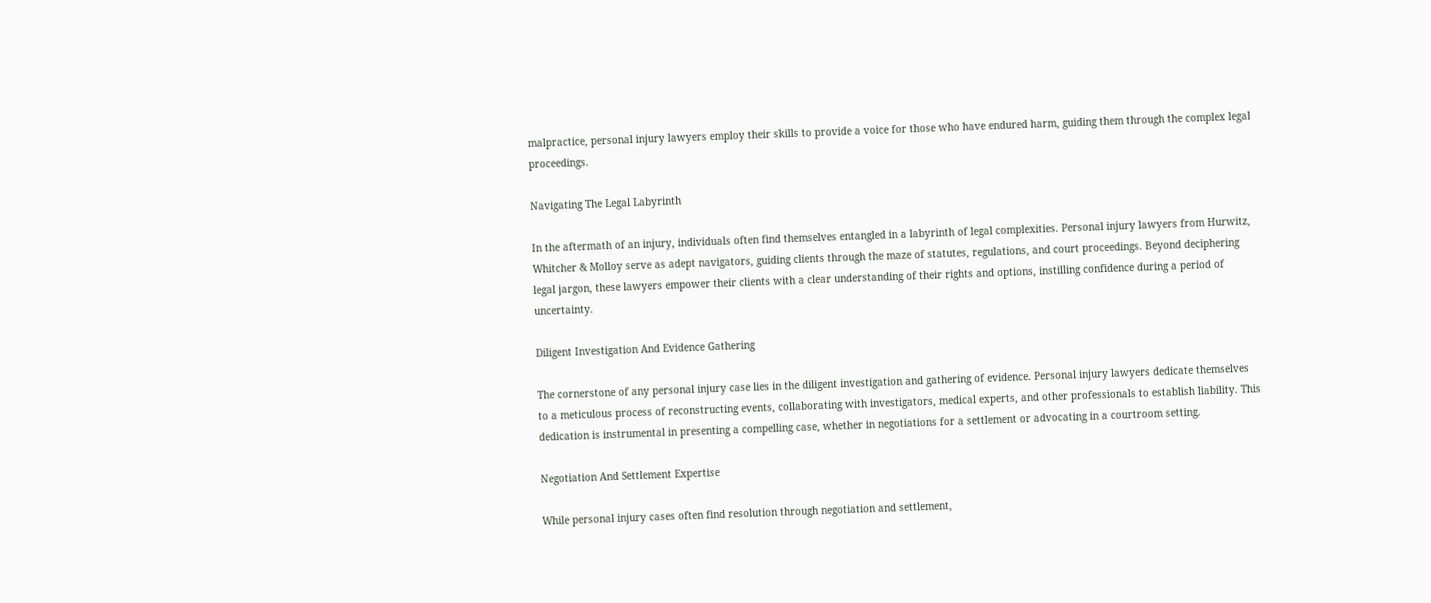malpractice, personal injury lawyers employ their skills to provide a voice for those who have endured harm, guiding them through the complex legal proceedings.

Navigating The Legal Labyrinth

In the aftermath of an injury, individuals often find themselves entangled in a labyrinth of legal complexities. Personal injury lawyers from Hurwitz, Whitcher & Molloy serve as adept navigators, guiding clients through the maze of statutes, regulations, and court proceedings. Beyond deciphering legal jargon, these lawyers empower their clients with a clear understanding of their rights and options, instilling confidence during a period of uncertainty.

Diligent Investigation And Evidence Gathering

The cornerstone of any personal injury case lies in the diligent investigation and gathering of evidence. Personal injury lawyers dedicate themselves to a meticulous process of reconstructing events, collaborating with investigators, medical experts, and other professionals to establish liability. This dedication is instrumental in presenting a compelling case, whether in negotiations for a settlement or advocating in a courtroom setting.

Negotiation And Settlement Expertise

While personal injury cases often find resolution through negotiation and settlement,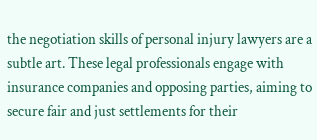the negotiation skills of personal injury lawyers are a subtle art. These legal professionals engage with insurance companies and opposing parties, aiming to secure fair and just settlements for their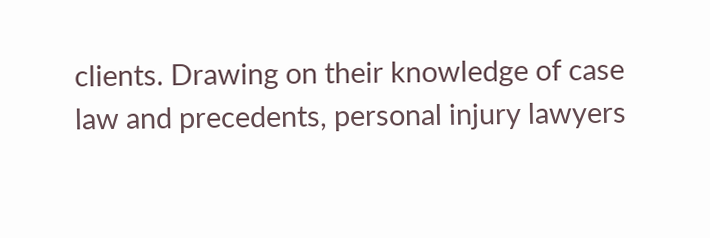clients. Drawing on their knowledge of case law and precedents, personal injury lawyers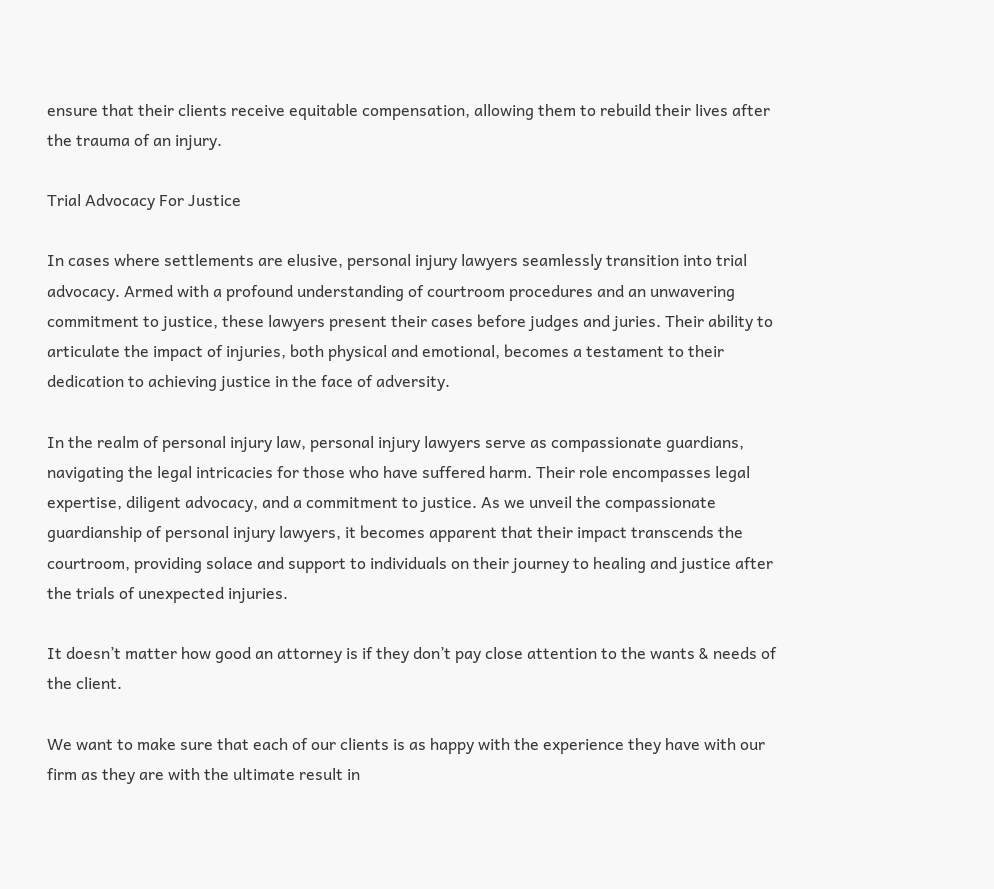ensure that their clients receive equitable compensation, allowing them to rebuild their lives after the trauma of an injury.

Trial Advocacy For Justice

In cases where settlements are elusive, personal injury lawyers seamlessly transition into trial advocacy. Armed with a profound understanding of courtroom procedures and an unwavering commitment to justice, these lawyers present their cases before judges and juries. Their ability to articulate the impact of injuries, both physical and emotional, becomes a testament to their dedication to achieving justice in the face of adversity.

In the realm of personal injury law, personal injury lawyers serve as compassionate guardians, navigating the legal intricacies for those who have suffered harm. Their role encompasses legal expertise, diligent advocacy, and a commitment to justice. As we unveil the compassionate guardianship of personal injury lawyers, it becomes apparent that their impact transcends the courtroom, providing solace and support to individuals on their journey to healing and justice after the trials of unexpected injuries.

It doesn’t matter how good an attorney is if they don’t pay close attention to the wants & needs of the client.

We want to make sure that each of our clients is as happy with the experience they have with our firm as they are with the ultimate result in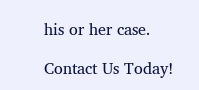his or her case.

Contact Us Today!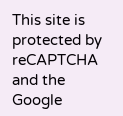This site is protected by reCAPTCHA and the Google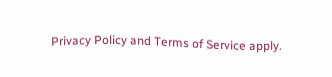Privacy Policy and Terms of Service apply.